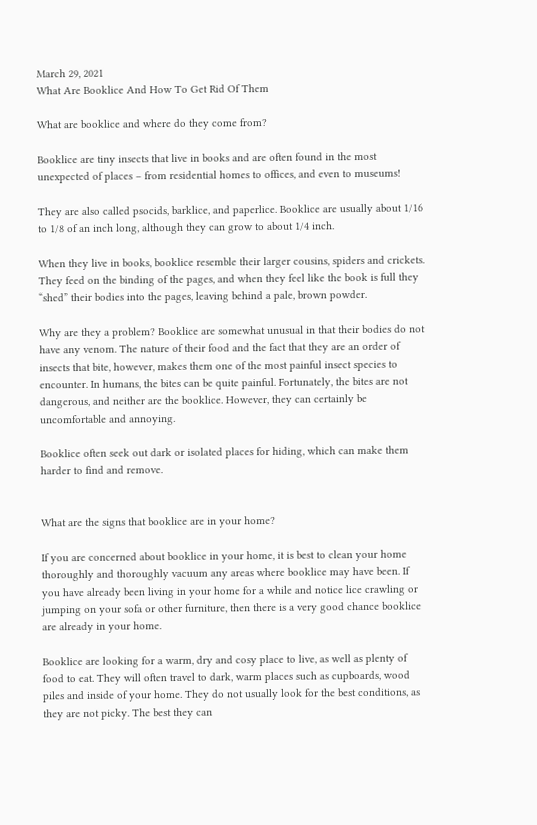March 29, 2021
What Are Booklice And How To Get Rid Of Them

What are booklice and where do they come from?

Booklice are tiny insects that live in books and are often found in the most unexpected of places – from residential homes to offices, and even to museums!

They are also called psocids, barklice, and paperlice. Booklice are usually about 1/16 to 1/8 of an inch long, although they can grow to about 1/4 inch.

When they live in books, booklice resemble their larger cousins, spiders and crickets. They feed on the binding of the pages, and when they feel like the book is full they “shed” their bodies into the pages, leaving behind a pale, brown powder.

Why are they a problem? Booklice are somewhat unusual in that their bodies do not have any venom. The nature of their food and the fact that they are an order of insects that bite, however, makes them one of the most painful insect species to encounter. In humans, the bites can be quite painful. Fortunately, the bites are not dangerous, and neither are the booklice. However, they can certainly be uncomfortable and annoying.

Booklice often seek out dark or isolated places for hiding, which can make them harder to find and remove.


What are the signs that booklice are in your home?

If you are concerned about booklice in your home, it is best to clean your home thoroughly and thoroughly vacuum any areas where booklice may have been. If you have already been living in your home for a while and notice lice crawling or jumping on your sofa or other furniture, then there is a very good chance booklice are already in your home.

Booklice are looking for a warm, dry and cosy place to live, as well as plenty of food to eat. They will often travel to dark, warm places such as cupboards, wood piles and inside of your home. They do not usually look for the best conditions, as they are not picky. The best they can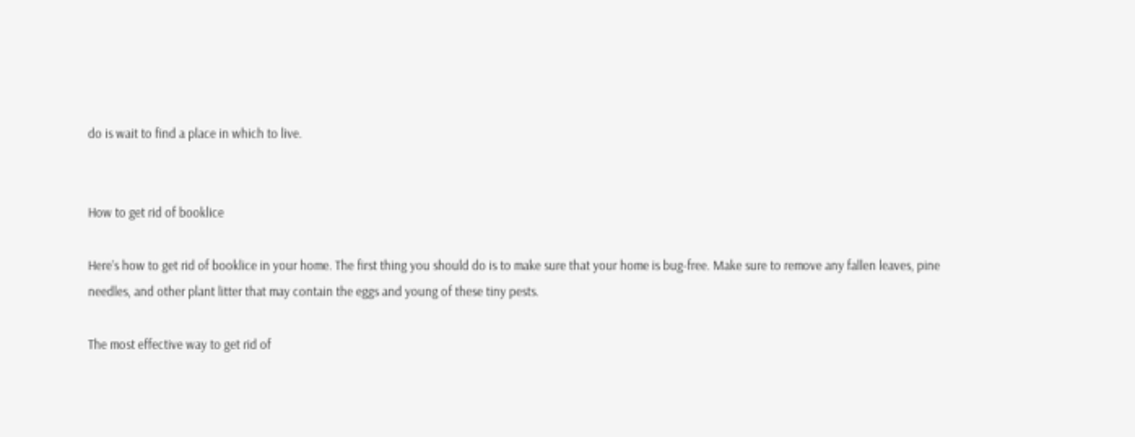do is wait to find a place in which to live.


How to get rid of booklice

Here’s how to get rid of booklice in your home. The first thing you should do is to make sure that your home is bug-free. Make sure to remove any fallen leaves, pine needles, and other plant litter that may contain the eggs and young of these tiny pests.

The most effective way to get rid of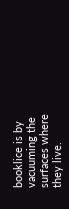booklice is by vacuuming the surfaces where they live.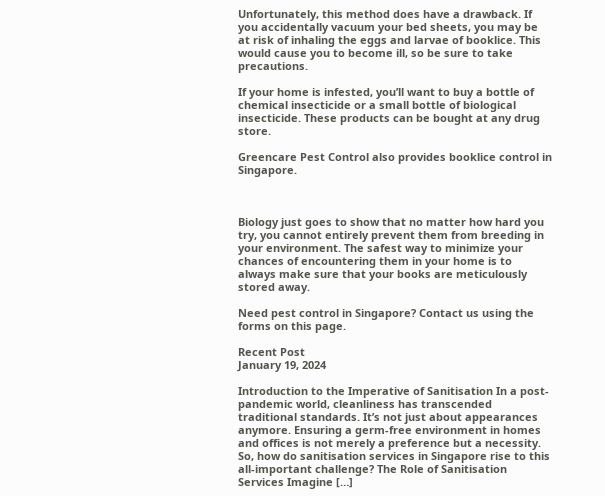Unfortunately, this method does have a drawback. If you accidentally vacuum your bed sheets, you may be at risk of inhaling the eggs and larvae of booklice. This would cause you to become ill, so be sure to take precautions.

If your home is infested, you’ll want to buy a bottle of chemical insecticide or a small bottle of biological insecticide. These products can be bought at any drug store.

Greencare Pest Control also provides booklice control in Singapore.



Biology just goes to show that no matter how hard you try, you cannot entirely prevent them from breeding in your environment. The safest way to minimize your chances of encountering them in your home is to always make sure that your books are meticulously stored away.

Need pest control in Singapore? Contact us using the forms on this page.

Recent Post
January 19, 2024

Introduction to the Imperative of Sanitisation In a post-pandemic world, cleanliness has transcended traditional standards. It’s not just about appearances anymore. Ensuring a germ-free environment in homes and offices is not merely a preference but a necessity. So, how do sanitisation services in Singapore rise to this all-important challenge? The Role of Sanitisation Services Imagine […]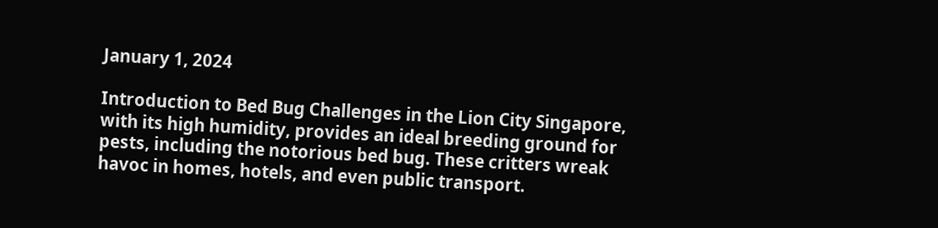January 1, 2024

Introduction to Bed Bug Challenges in the Lion City Singapore, with its high humidity, provides an ideal breeding ground for pests, including the notorious bed bug. These critters wreak havoc in homes, hotels, and even public transport.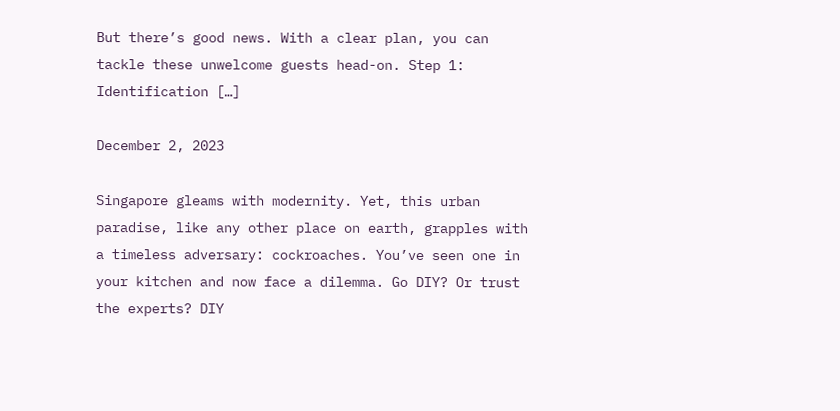But there’s good news. With a clear plan, you can tackle these unwelcome guests head-on. Step 1: Identification […]

December 2, 2023

Singapore gleams with modernity. Yet, this urban paradise, like any other place on earth, grapples with a timeless adversary: cockroaches. You’ve seen one in your kitchen and now face a dilemma. Go DIY? Or trust the experts? DIY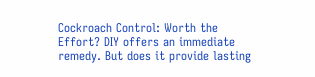Cockroach Control: Worth the Effort? DIY offers an immediate remedy. But does it provide lasting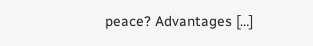peace? Advantages […]